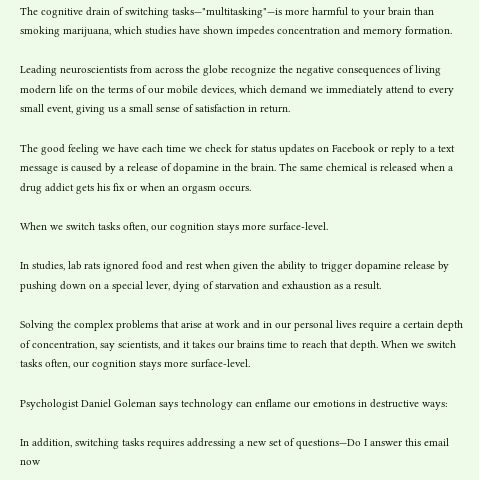The cognitive drain of switching tasks—"multitasking"—is more harmful to your brain than smoking marijuana, which studies have shown impedes concentration and memory formation.

Leading neuroscientists from across the globe recognize the negative consequences of living modern life on the terms of our mobile devices, which demand we immediately attend to every small event, giving us a small sense of satisfaction in return.

The good feeling we have each time we check for status updates on Facebook or reply to a text message is caused by a release of dopamine in the brain. The same chemical is released when a drug addict gets his fix or when an orgasm occurs.

When we switch tasks often, our cognition stays more surface-level.

In studies, lab rats ignored food and rest when given the ability to trigger dopamine release by pushing down on a special lever, dying of starvation and exhaustion as a result.

Solving the complex problems that arise at work and in our personal lives require a certain depth of concentration, say scientists, and it takes our brains time to reach that depth. When we switch tasks often, our cognition stays more surface-level.

Psychologist Daniel Goleman says technology can enflame our emotions in destructive ways:

In addition, switching tasks requires addressing a new set of questions—Do I answer this email now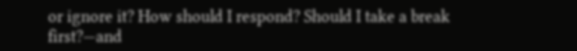or ignore it? How should I respond? Should I take a break first?—and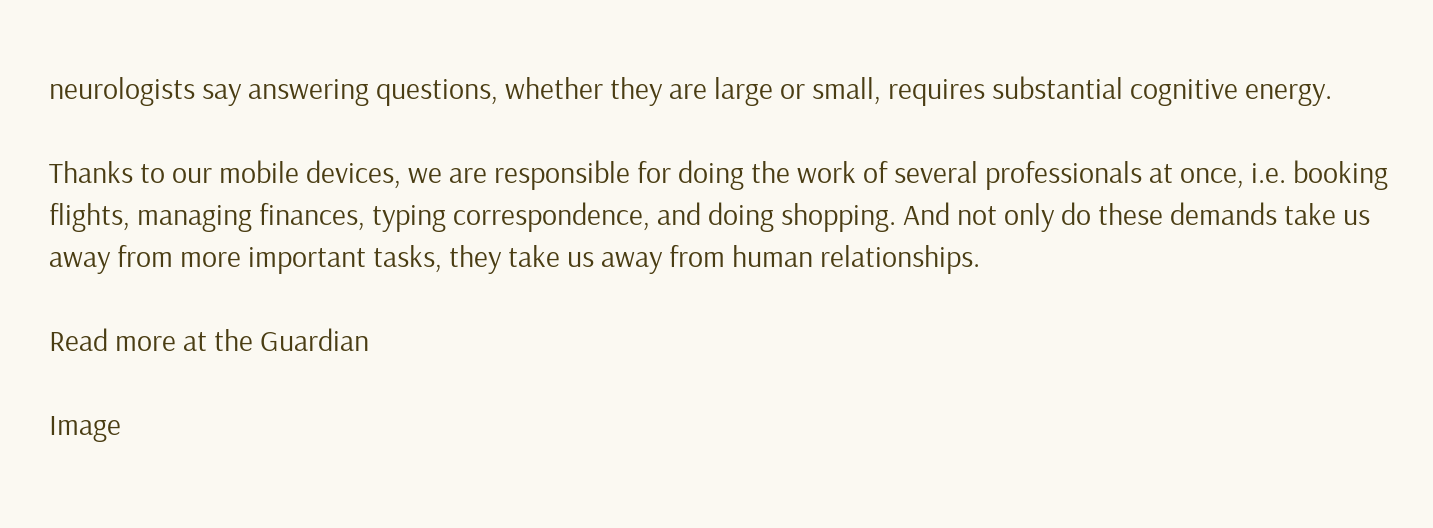neurologists say answering questions, whether they are large or small, requires substantial cognitive energy.

Thanks to our mobile devices, we are responsible for doing the work of several professionals at once, i.e. booking flights, managing finances, typing correspondence, and doing shopping. And not only do these demands take us away from more important tasks, they take us away from human relationships.

Read more at the Guardian

Image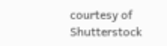courtesy of Shutterstock